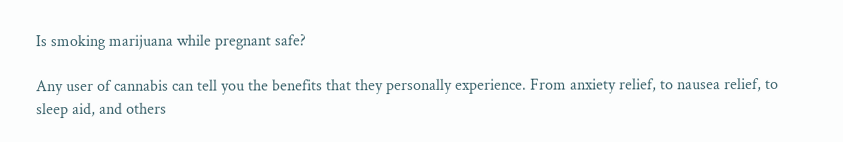Is smoking marijuana while pregnant safe?

Any user of cannabis can tell you the benefits that they personally experience. From anxiety relief, to nausea relief, to sleep aid, and others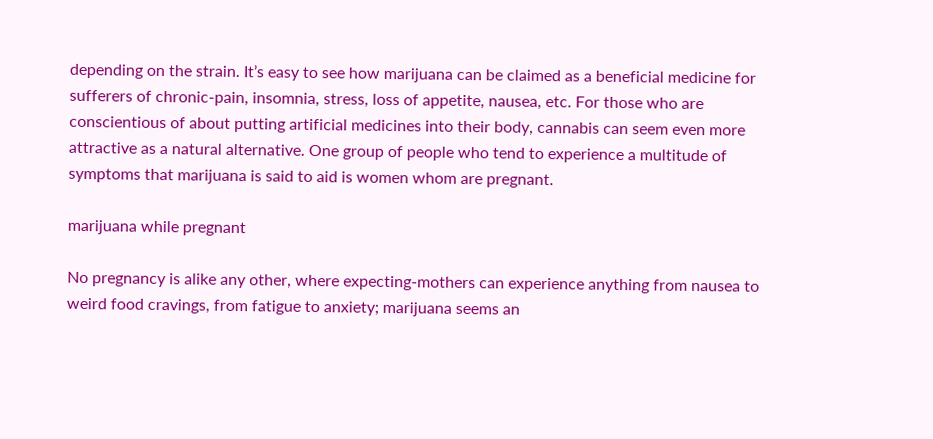depending on the strain. It’s easy to see how marijuana can be claimed as a beneficial medicine for sufferers of chronic-pain, insomnia, stress, loss of appetite, nausea, etc. For those who are conscientious of about putting artificial medicines into their body, cannabis can seem even more attractive as a natural alternative. One group of people who tend to experience a multitude of symptoms that marijuana is said to aid is women whom are pregnant.

marijuana while pregnant

No pregnancy is alike any other, where expecting-mothers can experience anything from nausea to weird food cravings, from fatigue to anxiety; marijuana seems an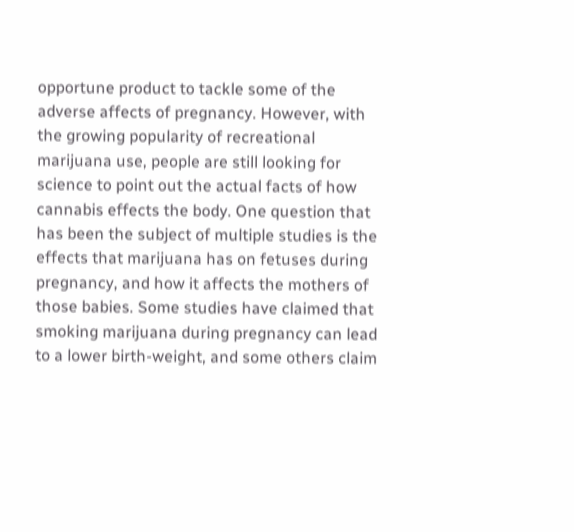opportune product to tackle some of the adverse affects of pregnancy. However, with the growing popularity of recreational marijuana use, people are still looking for science to point out the actual facts of how cannabis effects the body. One question that has been the subject of multiple studies is the effects that marijuana has on fetuses during pregnancy, and how it affects the mothers of those babies. Some studies have claimed that smoking marijuana during pregnancy can lead to a lower birth-weight, and some others claim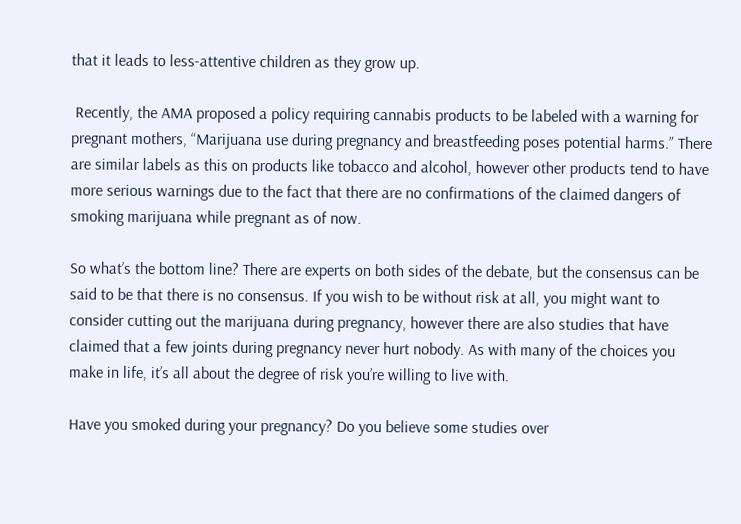that it leads to less-attentive children as they grow up.

 Recently, the AMA proposed a policy requiring cannabis products to be labeled with a warning for pregnant mothers, “Marijuana use during pregnancy and breastfeeding poses potential harms.” There are similar labels as this on products like tobacco and alcohol, however other products tend to have more serious warnings due to the fact that there are no confirmations of the claimed dangers of smoking marijuana while pregnant as of now.

So what’s the bottom line? There are experts on both sides of the debate, but the consensus can be said to be that there is no consensus. If you wish to be without risk at all, you might want to consider cutting out the marijuana during pregnancy, however there are also studies that have claimed that a few joints during pregnancy never hurt nobody. As with many of the choices you make in life, it’s all about the degree of risk you’re willing to live with.

Have you smoked during your pregnancy? Do you believe some studies over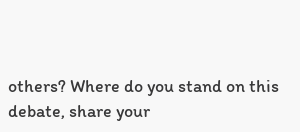others? Where do you stand on this debate, share your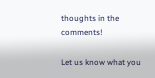thoughts in the comments!

Let us know what you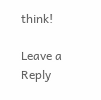think!

Leave a Reply